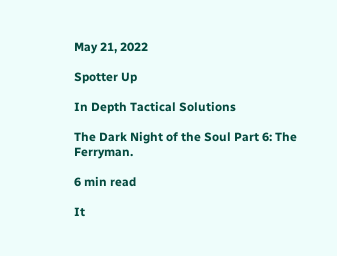May 21, 2022

Spotter Up

In Depth Tactical Solutions

The Dark Night of the Soul Part 6: The Ferryman.

6 min read

It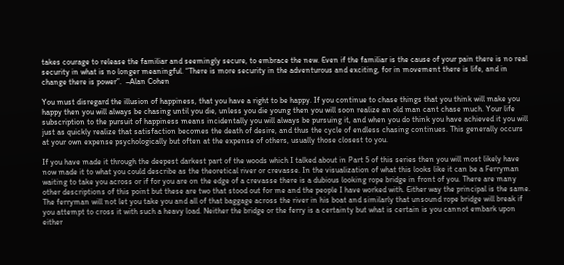takes courage to release the familiar and seemingly secure, to embrace the new. Even if the familiar is the cause of your pain there is no real security in what is no longer meaningful. “There is more security in the adventurous and exciting, for in movement there is life, and in change there is power”.  –Alan Cohen

You must disregard the illusion of happiness, that you have a right to be happy. If you continue to chase things that you think will make you happy then you will always be chasing until you die, unless you die young then you will soon realize an old man cant chase much. Your life subscription to the pursuit of happiness means incidentally you will always be pursuing it, and when you do think you have achieved it you will just as quickly realize that satisfaction becomes the death of desire, and thus the cycle of endless chasing continues. This generally occurs at your own expense psychologically but often at the expense of others, usually those closest to you.

If you have made it through the deepest darkest part of the woods which I talked about in Part 5 of this series then you will most likely have now made it to what you could describe as the theoretical river or crevasse. In the visualization of what this looks like it can be a Ferryman waiting to take you across or if for you are on the edge of a crevasse there is a dubious looking rope bridge in front of you. There are many other descriptions of this point but these are two that stood out for me and the people I have worked with. Either way the principal is the same. The ferryman will not let you take you and all of that baggage across the river in his boat and similarly that unsound rope bridge will break if you attempt to cross it with such a heavy load. Neither the bridge or the ferry is a certainty but what is certain is you cannot embark upon either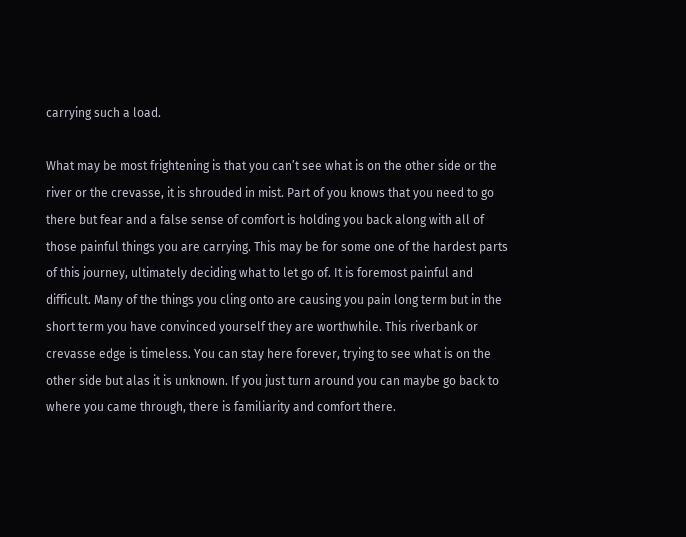carrying such a load.

What may be most frightening is that you can’t see what is on the other side or the river or the crevasse, it is shrouded in mist. Part of you knows that you need to go there but fear and a false sense of comfort is holding you back along with all of those painful things you are carrying. This may be for some one of the hardest parts of this journey, ultimately deciding what to let go of. It is foremost painful and difficult. Many of the things you cling onto are causing you pain long term but in the short term you have convinced yourself they are worthwhile. This riverbank or crevasse edge is timeless. You can stay here forever, trying to see what is on the other side but alas it is unknown. If you just turn around you can maybe go back to where you came through, there is familiarity and comfort there.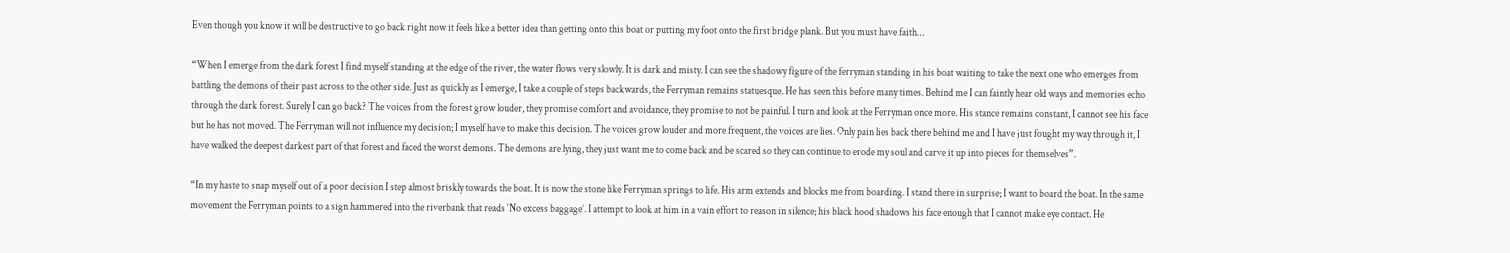Even though you know it will be destructive to go back right now it feels like a better idea than getting onto this boat or putting my foot onto the first bridge plank. But you must have faith…

“When I emerge from the dark forest I find myself standing at the edge of the river, the water flows very slowly. It is dark and misty. I can see the shadowy figure of the ferryman standing in his boat waiting to take the next one who emerges from battling the demons of their past across to the other side. Just as quickly as I emerge, I take a couple of steps backwards, the Ferryman remains statuesque. He has seen this before many times. Behind me I can faintly hear old ways and memories echo through the dark forest. Surely I can go back? The voices from the forest grow louder, they promise comfort and avoidance, they promise to not be painful. I turn and look at the Ferryman once more. His stance remains constant, I cannot see his face but he has not moved. The Ferryman will not influence my decision; I myself have to make this decision. The voices grow louder and more frequent, the voices are lies. Only pain lies back there behind me and I have just fought my way through it, I have walked the deepest darkest part of that forest and faced the worst demons. The demons are lying, they just want me to come back and be scared so they can continue to erode my soul and carve it up into pieces for themselves”.

“In my haste to snap myself out of a poor decision I step almost briskly towards the boat. It is now the stone like Ferryman springs to life. His arm extends and blocks me from boarding. I stand there in surprise; I want to board the boat. In the same movement the Ferryman points to a sign hammered into the riverbank that reads ‘No excess baggage’. I attempt to look at him in a vain effort to reason in silence; his black hood shadows his face enough that I cannot make eye contact. He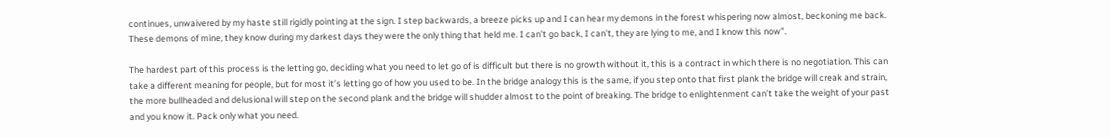continues, unwaivered by my haste still rigidly pointing at the sign. I step backwards, a breeze picks up and I can hear my demons in the forest whispering now almost, beckoning me back. These demons of mine, they know during my darkest days they were the only thing that held me. I can’t go back, I can’t, they are lying to me, and I know this now”.

The hardest part of this process is the letting go, deciding what you need to let go of is difficult but there is no growth without it, this is a contract in which there is no negotiation. This can take a different meaning for people, but for most it’s letting go of how you used to be. In the bridge analogy this is the same, if you step onto that first plank the bridge will creak and strain, the more bullheaded and delusional will step on the second plank and the bridge will shudder almost to the point of breaking. The bridge to enlightenment can’t take the weight of your past and you know it. Pack only what you need.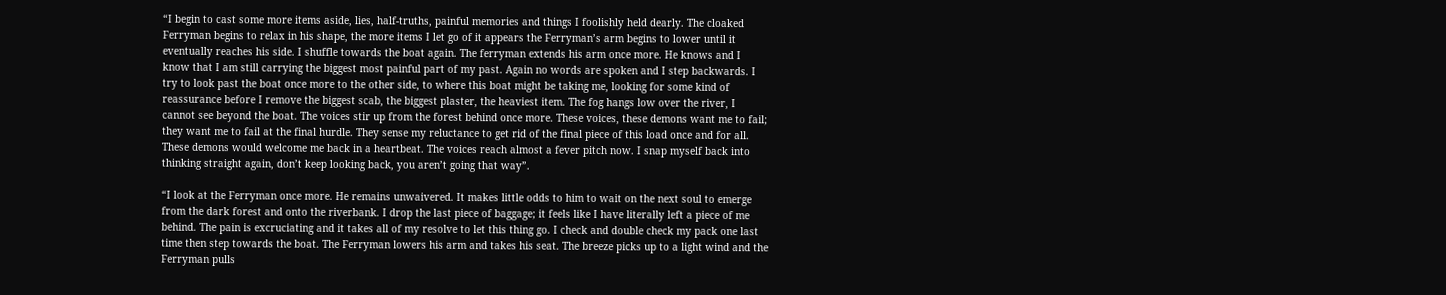“I begin to cast some more items aside, lies, half-truths, painful memories and things I foolishly held dearly. The cloaked Ferryman begins to relax in his shape, the more items I let go of it appears the Ferryman’s arm begins to lower until it eventually reaches his side. I shuffle towards the boat again. The ferryman extends his arm once more. He knows and I know that I am still carrying the biggest most painful part of my past. Again no words are spoken and I step backwards. I try to look past the boat once more to the other side, to where this boat might be taking me, looking for some kind of reassurance before I remove the biggest scab, the biggest plaster, the heaviest item. The fog hangs low over the river, I cannot see beyond the boat. The voices stir up from the forest behind once more. These voices, these demons want me to fail; they want me to fail at the final hurdle. They sense my reluctance to get rid of the final piece of this load once and for all. These demons would welcome me back in a heartbeat. The voices reach almost a fever pitch now. I snap myself back into thinking straight again, don’t keep looking back, you aren’t going that way”.

“I look at the Ferryman once more. He remains unwaivered. It makes little odds to him to wait on the next soul to emerge from the dark forest and onto the riverbank. I drop the last piece of baggage; it feels like I have literally left a piece of me behind. The pain is excruciating and it takes all of my resolve to let this thing go. I check and double check my pack one last time then step towards the boat. The Ferryman lowers his arm and takes his seat. The breeze picks up to a light wind and the Ferryman pulls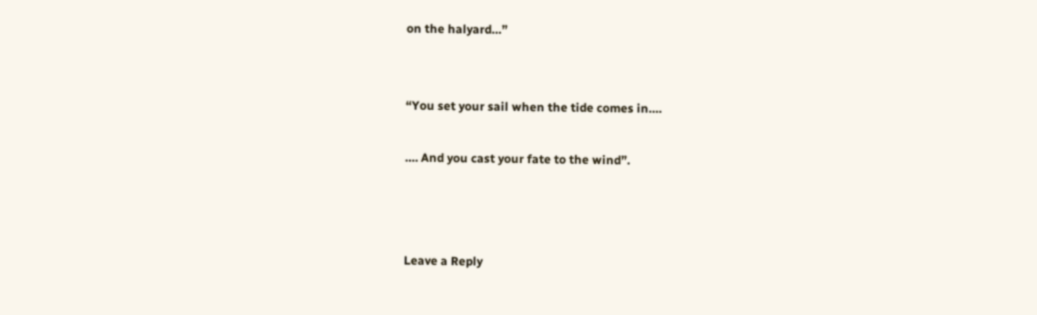on the halyard…”


“You set your sail when the tide comes in….

…. And you cast your fate to the wind”.



Leave a Reply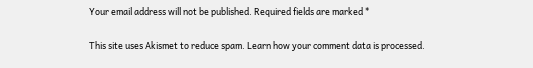Your email address will not be published. Required fields are marked *

This site uses Akismet to reduce spam. Learn how your comment data is processed.